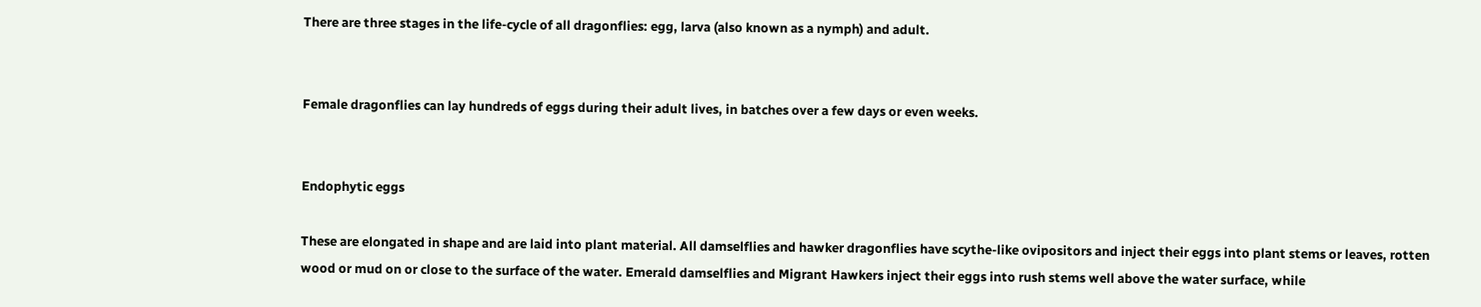There are three stages in the life-cycle of all dragonflies: egg, larva (also known as a nymph) and adult.


Female dragonflies can lay hundreds of eggs during their adult lives, in batches over a few days or even weeks.


Endophytic eggs

These are elongated in shape and are laid into plant material. All damselflies and hawker dragonflies have scythe-like ovipositors and inject their eggs into plant stems or leaves, rotten wood or mud on or close to the surface of the water. Emerald damselflies and Migrant Hawkers inject their eggs into rush stems well above the water surface, while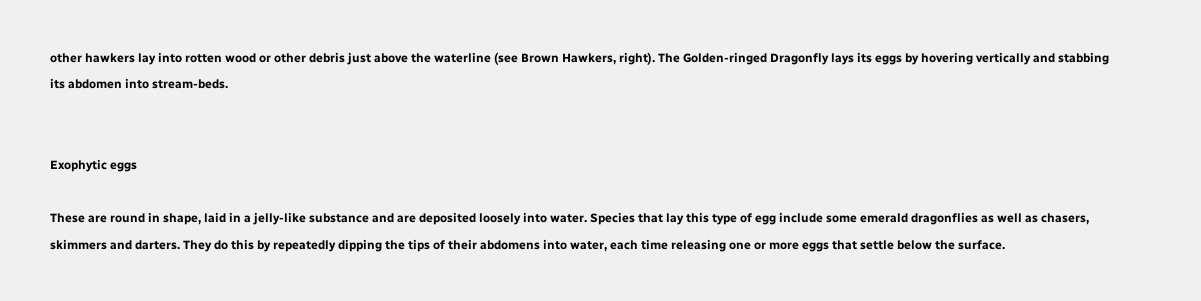other hawkers lay into rotten wood or other debris just above the waterline (see Brown Hawkers, right). The Golden-ringed Dragonfly lays its eggs by hovering vertically and stabbing its abdomen into stream-beds.


Exophytic eggs

These are round in shape, laid in a jelly-like substance and are deposited loosely into water. Species that lay this type of egg include some emerald dragonflies as well as chasers, skimmers and darters. They do this by repeatedly dipping the tips of their abdomens into water, each time releasing one or more eggs that settle below the surface.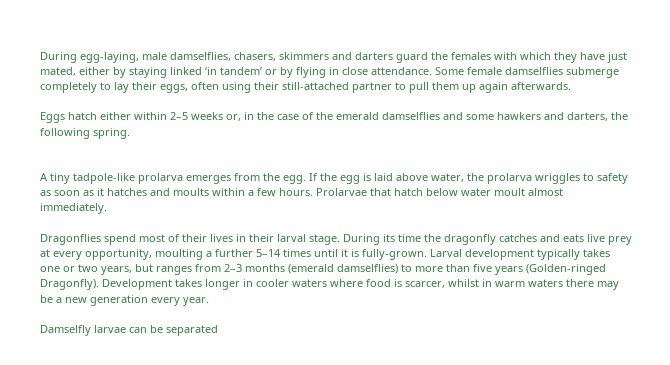During egg-laying, male damselflies, chasers, skimmers and darters guard the females with which they have just mated, either by staying linked ‘in tandem’ or by flying in close attendance. Some female damselflies submerge completely to lay their eggs, often using their still-attached partner to pull them up again afterwards.

Eggs hatch either within 2–5 weeks or, in the case of the emerald damselflies and some hawkers and darters, the following spring.


A tiny tadpole-like prolarva emerges from the egg. If the egg is laid above water, the prolarva wriggles to safety as soon as it hatches and moults within a few hours. Prolarvae that hatch below water moult almost immediately.

Dragonflies spend most of their lives in their larval stage. During its time the dragonfly catches and eats live prey at every opportunity, moulting a further 5–14 times until it is fully-grown. Larval development typically takes one or two years, but ranges from 2–3 months (emerald damselflies) to more than five years (Golden-ringed Dragonfly). Development takes longer in cooler waters where food is scarcer, whilst in warm waters there may be a new generation every year.

Damselfly larvae can be separated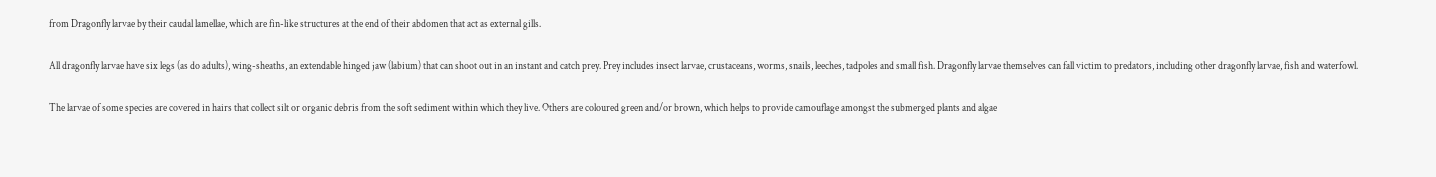from Dragonfly larvae by their caudal lamellae, which are fin-like structures at the end of their abdomen that act as external gills.

All dragonfly larvae have six legs (as do adults), wing-sheaths, an extendable hinged jaw (labium) that can shoot out in an instant and catch prey. Prey includes insect larvae, crustaceans, worms, snails, leeches, tadpoles and small fish. Dragonfly larvae themselves can fall victim to predators, including other dragonfly larvae, fish and waterfowl.

The larvae of some species are covered in hairs that collect silt or organic debris from the soft sediment within which they live. Others are coloured green and/or brown, which helps to provide camouflage amongst the submerged plants and algae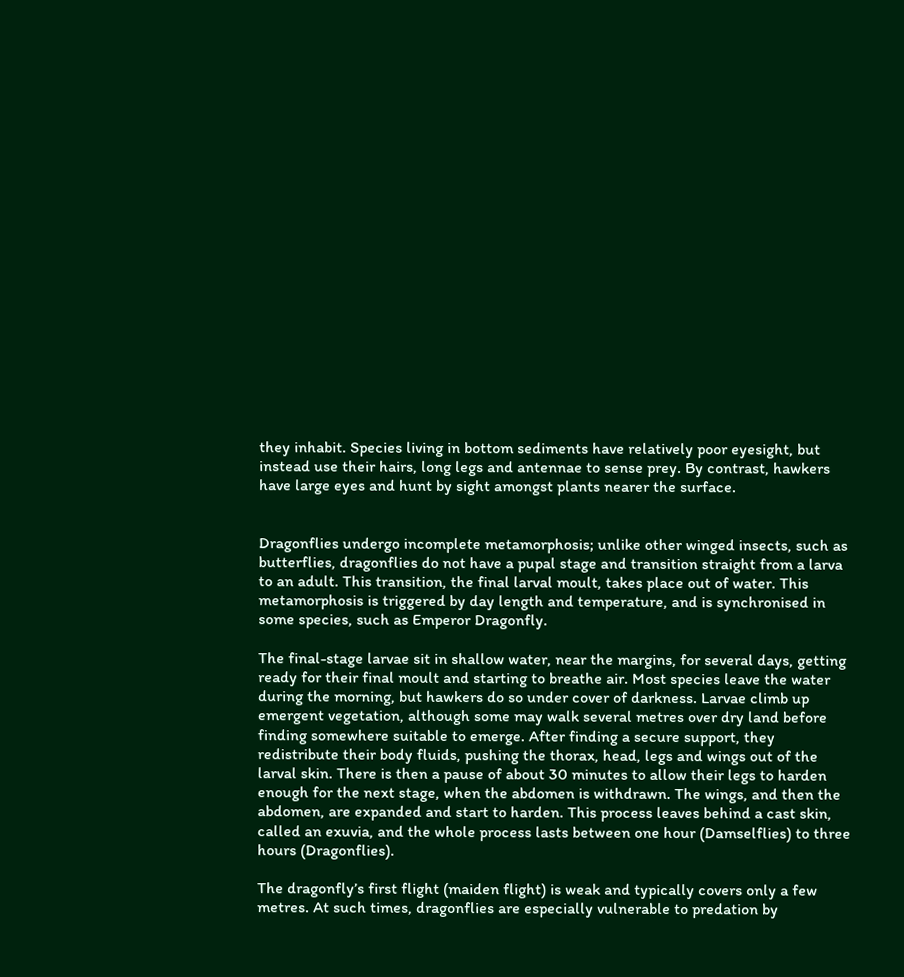they inhabit. Species living in bottom sediments have relatively poor eyesight, but instead use their hairs, long legs and antennae to sense prey. By contrast, hawkers have large eyes and hunt by sight amongst plants nearer the surface.


Dragonflies undergo incomplete metamorphosis; unlike other winged insects, such as butterflies, dragonflies do not have a pupal stage and transition straight from a larva to an adult. This transition, the final larval moult, takes place out of water. This metamorphosis is triggered by day length and temperature, and is synchronised in some species, such as Emperor Dragonfly.

The final-stage larvae sit in shallow water, near the margins, for several days, getting ready for their final moult and starting to breathe air. Most species leave the water during the morning, but hawkers do so under cover of darkness. Larvae climb up emergent vegetation, although some may walk several metres over dry land before finding somewhere suitable to emerge. After finding a secure support, they redistribute their body fluids, pushing the thorax, head, legs and wings out of the larval skin. There is then a pause of about 30 minutes to allow their legs to harden enough for the next stage, when the abdomen is withdrawn. The wings, and then the abdomen, are expanded and start to harden. This process leaves behind a cast skin, called an exuvia, and the whole process lasts between one hour (Damselflies) to three hours (Dragonflies).

The dragonfly’s first flight (maiden flight) is weak and typically covers only a few metres. At such times, dragonflies are especially vulnerable to predation by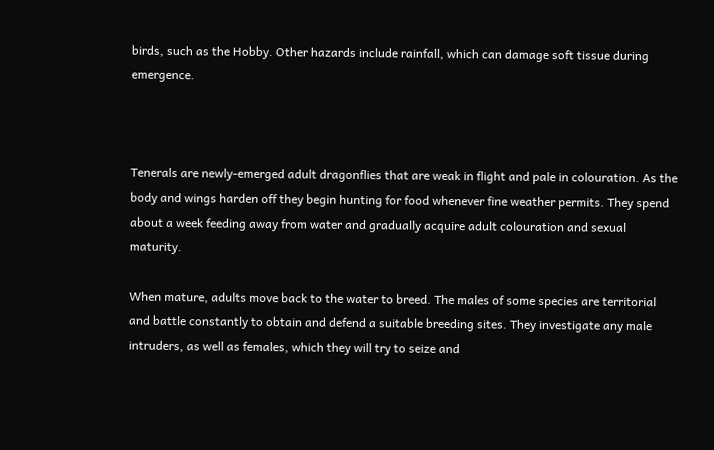birds, such as the Hobby. Other hazards include rainfall, which can damage soft tissue during emergence.



Tenerals are newly-emerged adult dragonflies that are weak in flight and pale in colouration. As the body and wings harden off they begin hunting for food whenever fine weather permits. They spend about a week feeding away from water and gradually acquire adult colouration and sexual maturity.

When mature, adults move back to the water to breed. The males of some species are territorial and battle constantly to obtain and defend a suitable breeding sites. They investigate any male intruders, as well as females, which they will try to seize and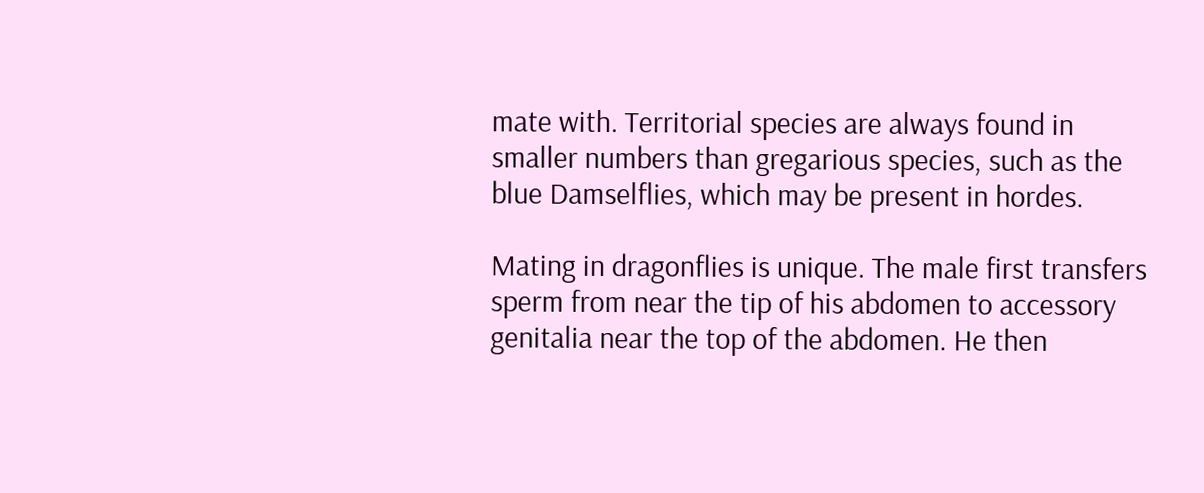mate with. Territorial species are always found in smaller numbers than gregarious species, such as the blue Damselflies, which may be present in hordes.

Mating in dragonflies is unique. The male first transfers sperm from near the tip of his abdomen to accessory genitalia near the top of the abdomen. He then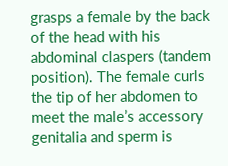grasps a female by the back of the head with his abdominal claspers (tandem position). The female curls the tip of her abdomen to meet the male’s accessory genitalia and sperm is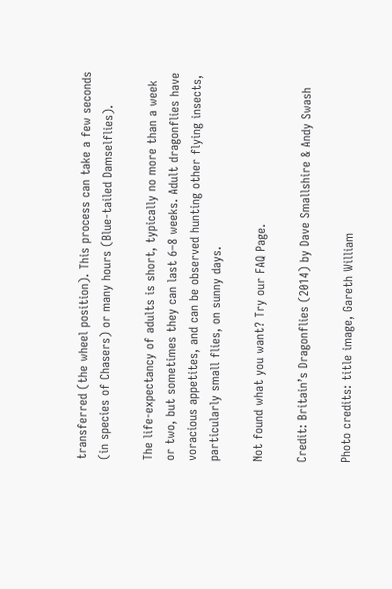transferred (the wheel position). This process can take a few seconds (in species of Chasers) or many hours (Blue-tailed Damselflies).

The life-expectancy of adults is short, typically no more than a week or two, but sometimes they can last 6–8 weeks. Adult dragonflies have voracious appetites, and can be observed hunting other flying insects, particularly small flies, on sunny days.

Not found what you want? Try our FAQ Page.

Credit: Britain’s Dragonflies (2014) by Dave Smallshire & Andy Swash

Photo credits: title image, Gareth William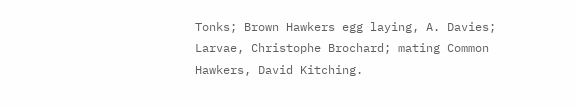Tonks; Brown Hawkers egg laying, A. Davies; Larvae, Christophe Brochard; mating Common Hawkers, David Kitching.